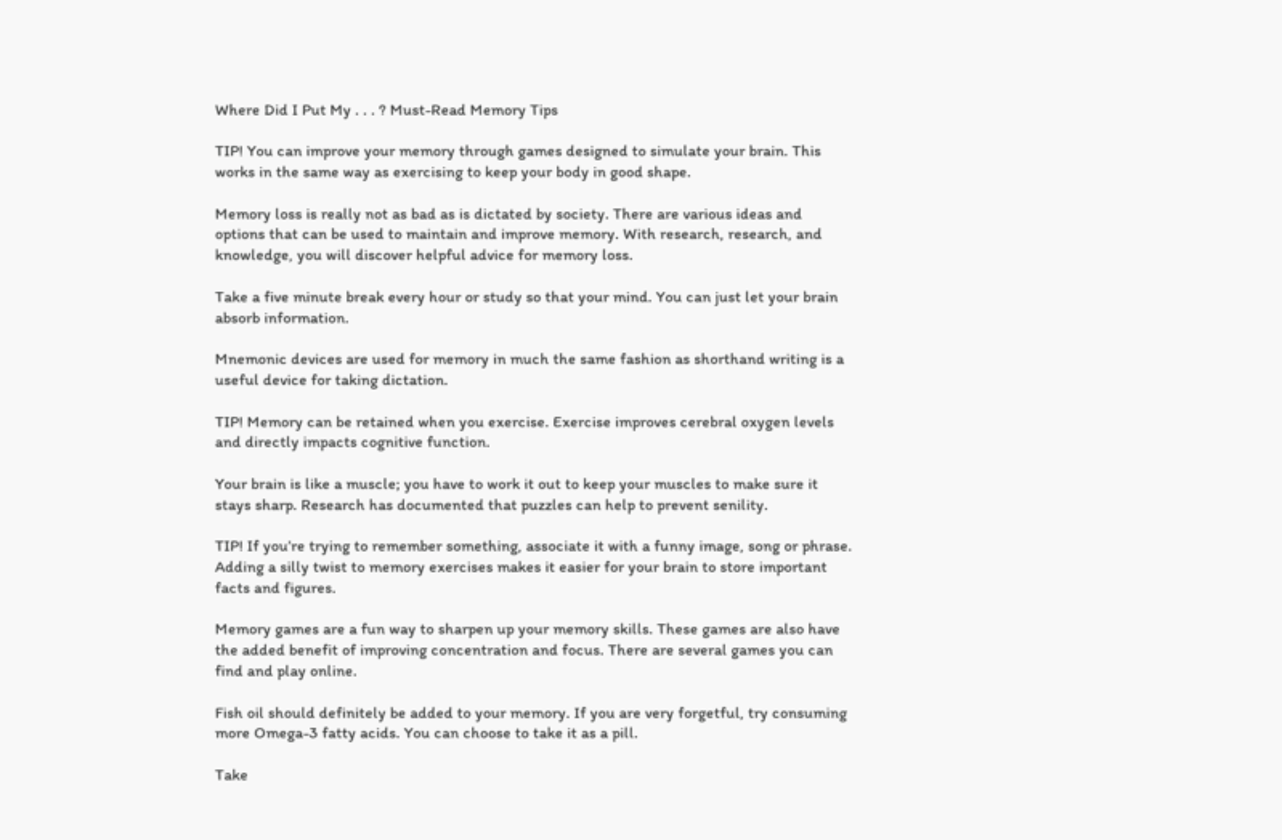Where Did I Put My . . . ? Must-Read Memory Tips

TIP! You can improve your memory through games designed to simulate your brain. This works in the same way as exercising to keep your body in good shape.

Memory loss is really not as bad as is dictated by society. There are various ideas and options that can be used to maintain and improve memory. With research, research, and knowledge, you will discover helpful advice for memory loss.

Take a five minute break every hour or study so that your mind. You can just let your brain absorb information.

Mnemonic devices are used for memory in much the same fashion as shorthand writing is a useful device for taking dictation.

TIP! Memory can be retained when you exercise. Exercise improves cerebral oxygen levels and directly impacts cognitive function.

Your brain is like a muscle; you have to work it out to keep your muscles to make sure it stays sharp. Research has documented that puzzles can help to prevent senility.

TIP! If you’re trying to remember something, associate it with a funny image, song or phrase. Adding a silly twist to memory exercises makes it easier for your brain to store important facts and figures.

Memory games are a fun way to sharpen up your memory skills. These games are also have the added benefit of improving concentration and focus. There are several games you can find and play online.

Fish oil should definitely be added to your memory. If you are very forgetful, try consuming more Omega-3 fatty acids. You can choose to take it as a pill.

Take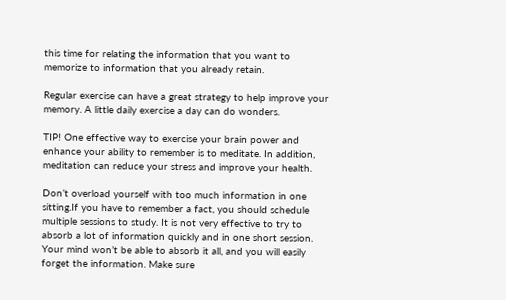this time for relating the information that you want to memorize to information that you already retain.

Regular exercise can have a great strategy to help improve your memory. A little daily exercise a day can do wonders.

TIP! One effective way to exercise your brain power and enhance your ability to remember is to meditate. In addition, meditation can reduce your stress and improve your health.

Don’t overload yourself with too much information in one sitting.If you have to remember a fact, you should schedule multiple sessions to study. It is not very effective to try to absorb a lot of information quickly and in one short session. Your mind won’t be able to absorb it all, and you will easily forget the information. Make sure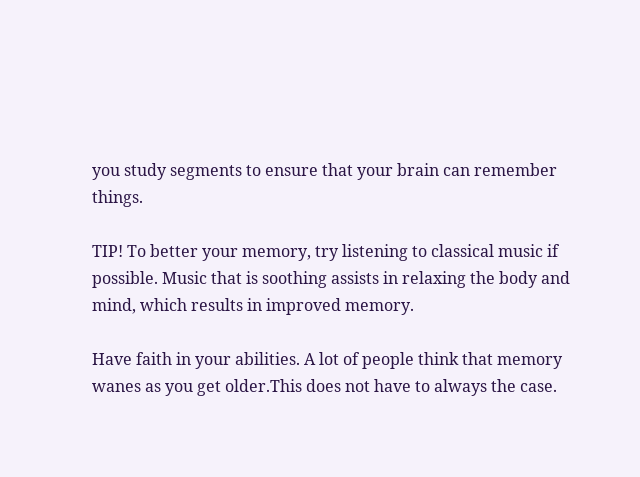you study segments to ensure that your brain can remember things.

TIP! To better your memory, try listening to classical music if possible. Music that is soothing assists in relaxing the body and mind, which results in improved memory.

Have faith in your abilities. A lot of people think that memory wanes as you get older.This does not have to always the case.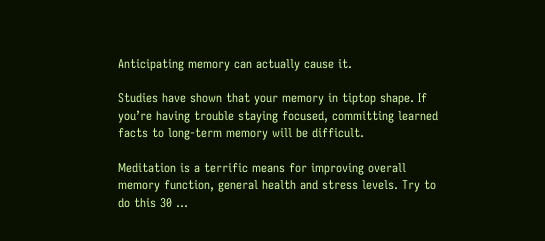Anticipating memory can actually cause it.

Studies have shown that your memory in tiptop shape. If you’re having trouble staying focused, committing learned facts to long-term memory will be difficult.

Meditation is a terrific means for improving overall memory function, general health and stress levels. Try to do this 30 …